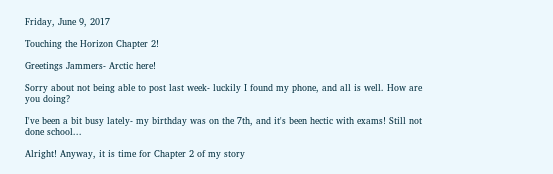Friday, June 9, 2017

Touching the Horizon Chapter 2!

Greetings Jammers- Arctic here!

Sorry about not being able to post last week- luckily I found my phone, and all is well. How are you doing?

I've been a bit busy lately- my birthday was on the 7th, and it's been hectic with exams! Still not done school...

Alright! Anyway, it is time for Chapter 2 of my story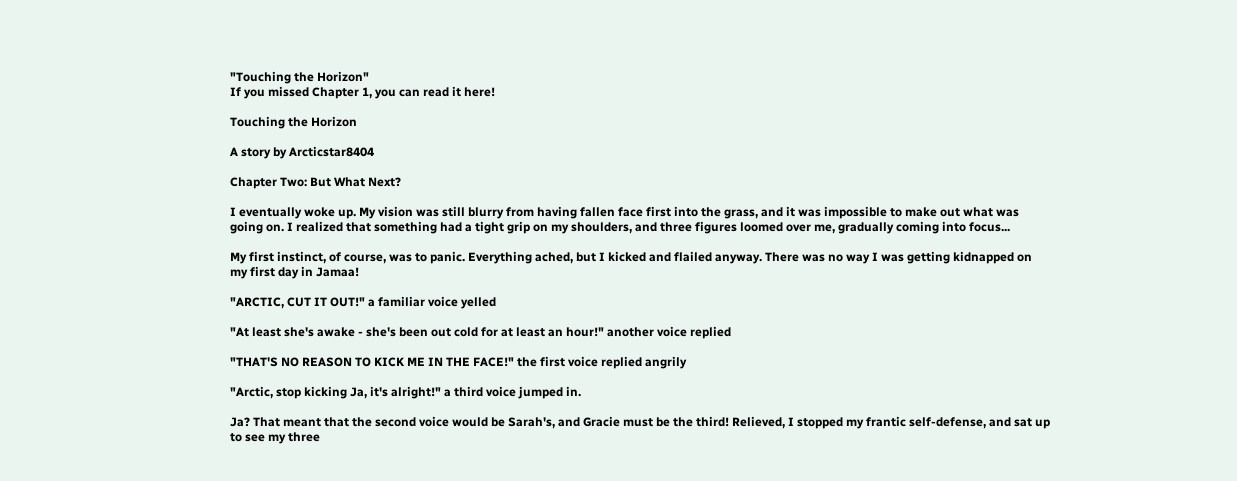"Touching the Horizon"
If you missed Chapter 1, you can read it here!

Touching the Horizon

A story by Arcticstar8404

Chapter Two: But What Next?

I eventually woke up. My vision was still blurry from having fallen face first into the grass, and it was impossible to make out what was going on. I realized that something had a tight grip on my shoulders, and three figures loomed over me, gradually coming into focus...

My first instinct, of course, was to panic. Everything ached, but I kicked and flailed anyway. There was no way I was getting kidnapped on my first day in Jamaa!

"ARCTIC, CUT IT OUT!" a familiar voice yelled

"At least she's awake - she's been out cold for at least an hour!" another voice replied

"THAT'S NO REASON TO KICK ME IN THE FACE!" the first voice replied angrily

"Arctic, stop kicking Ja, it's alright!" a third voice jumped in.

Ja? That meant that the second voice would be Sarah's, and Gracie must be the third! Relieved, I stopped my frantic self-defense, and sat up to see my three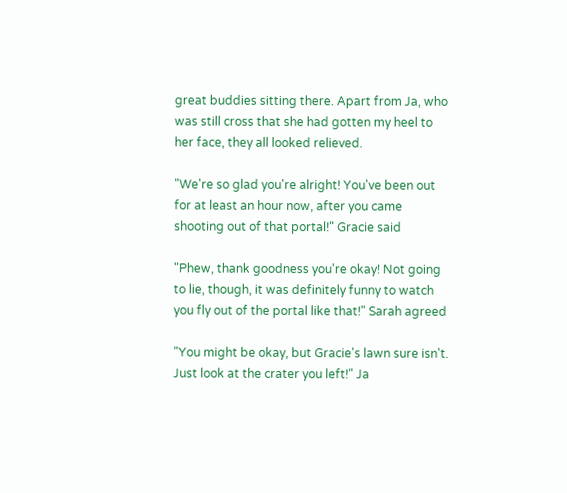great buddies sitting there. Apart from Ja, who was still cross that she had gotten my heel to her face, they all looked relieved.

"We're so glad you're alright! You've been out for at least an hour now, after you came shooting out of that portal!" Gracie said

"Phew, thank goodness you're okay! Not going to lie, though, it was definitely funny to watch you fly out of the portal like that!" Sarah agreed

"You might be okay, but Gracie's lawn sure isn't. Just look at the crater you left!" Ja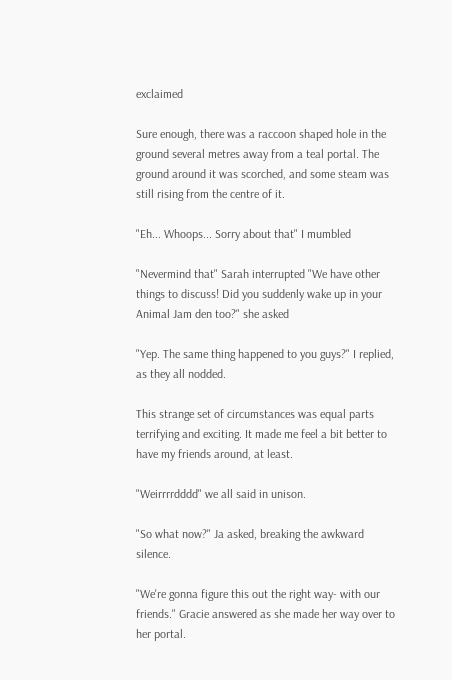exclaimed

Sure enough, there was a raccoon shaped hole in the ground several metres away from a teal portal. The ground around it was scorched, and some steam was still rising from the centre of it.

"Eh... Whoops... Sorry about that" I mumbled

"Nevermind that" Sarah interrupted "We have other things to discuss! Did you suddenly wake up in your Animal Jam den too?" she asked

"Yep. The same thing happened to you guys?" I replied, as they all nodded.

This strange set of circumstances was equal parts terrifying and exciting. It made me feel a bit better to have my friends around, at least.

"Weirrrrdddd" we all said in unison.

"So what now?" Ja asked, breaking the awkward silence.

"We're gonna figure this out the right way- with our friends." Gracie answered as she made her way over to her portal.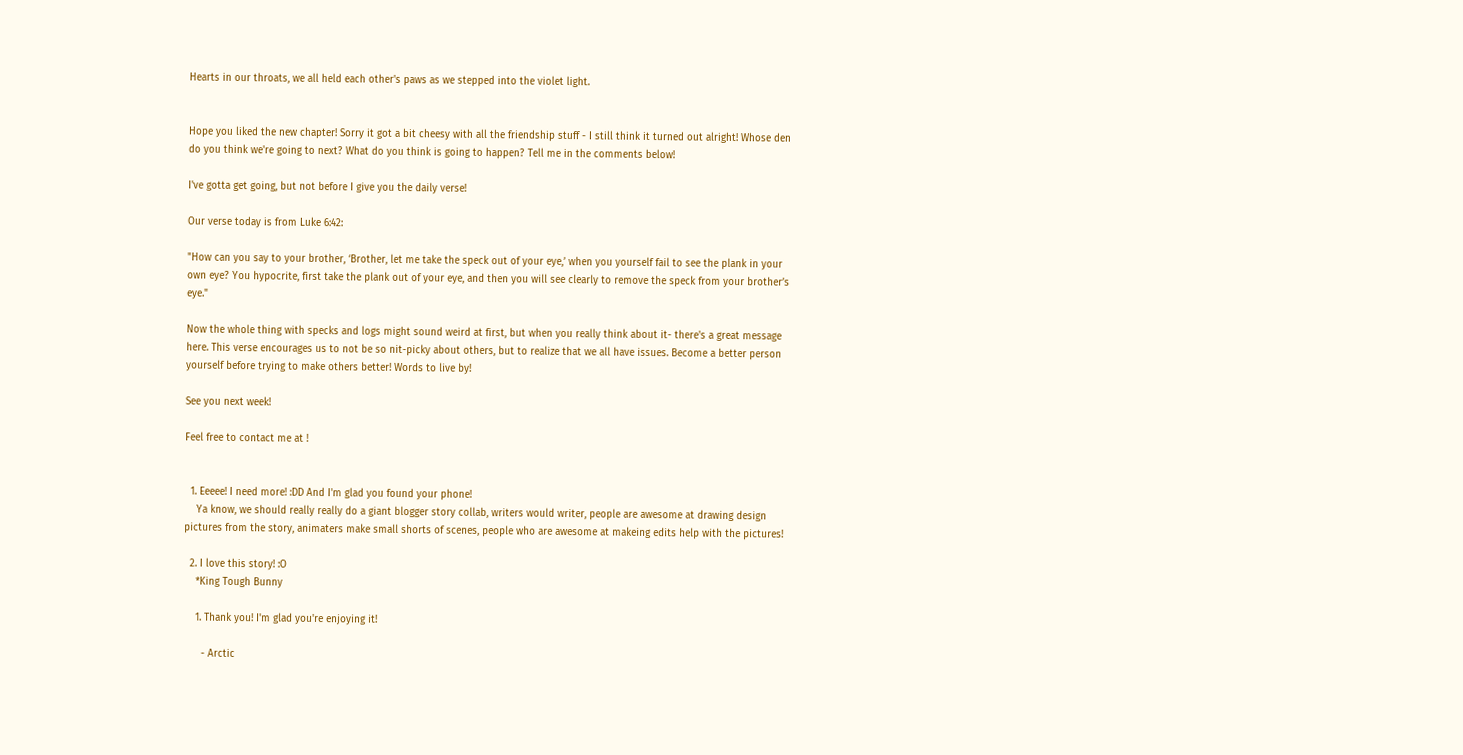Hearts in our throats, we all held each other's paws as we stepped into the violet light.


Hope you liked the new chapter! Sorry it got a bit cheesy with all the friendship stuff - I still think it turned out alright! Whose den do you think we're going to next? What do you think is going to happen? Tell me in the comments below!

I've gotta get going, but not before I give you the daily verse!

Our verse today is from Luke 6:42:

"How can you say to your brother, ‘Brother, let me take the speck out of your eye,’ when you yourself fail to see the plank in your own eye? You hypocrite, first take the plank out of your eye, and then you will see clearly to remove the speck from your brother’s eye."

Now the whole thing with specks and logs might sound weird at first, but when you really think about it- there's a great message here. This verse encourages us to not be so nit-picky about others, but to realize that we all have issues. Become a better person yourself before trying to make others better! Words to live by!

See you next week!

Feel free to contact me at !


  1. Eeeee! I need more! :DD And I'm glad you found your phone!
    Ya know, we should really really do a giant blogger story collab, writers would writer, people are awesome at drawing design pictures from the story, animaters make small shorts of scenes, people who are awesome at makeing edits help with the pictures!

  2. I love this story! :O
    *King Tough Bunny

    1. Thank you! I'm glad you're enjoying it!

      - Arctic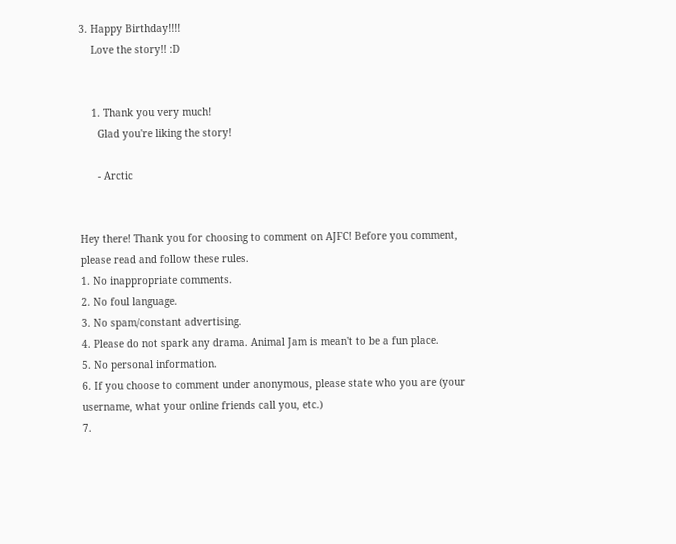3. Happy Birthday!!!!
    Love the story!! :D


    1. Thank you very much!
      Glad you're liking the story!

      - Arctic


Hey there! Thank you for choosing to comment on AJFC! Before you comment, please read and follow these rules.
1. No inappropriate comments.
2. No foul language.
3. No spam/constant advertising.
4. Please do not spark any drama. Animal Jam is mean't to be a fun place.
5. No personal information.
6. If you choose to comment under anonymous, please state who you are (your username, what your online friends call you, etc.)
7.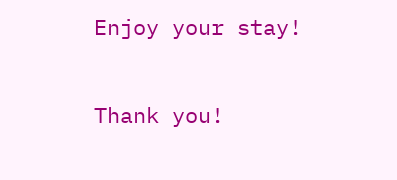Enjoy your stay!

Thank you!